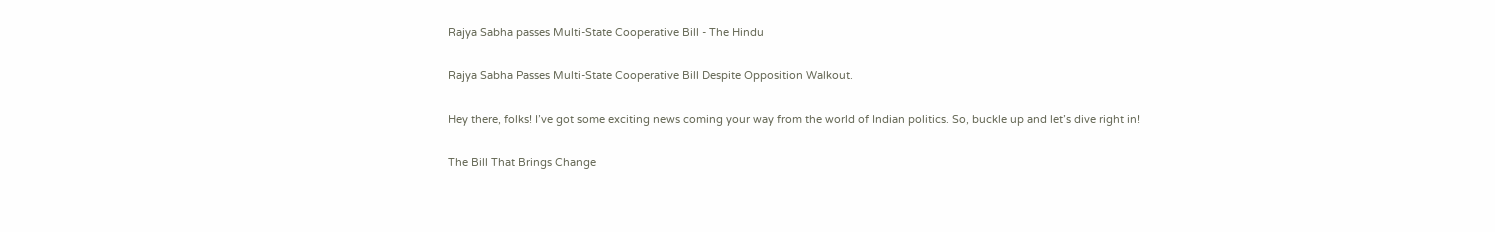Rajya Sabha passes Multi-State Cooperative Bill - The Hindu

Rajya Sabha Passes Multi-State Cooperative Bill Despite Opposition Walkout.

Hey there, folks! I’ve got some exciting news coming your way from the world of Indian politics. So, buckle up and let’s dive right in!

The Bill That Brings Change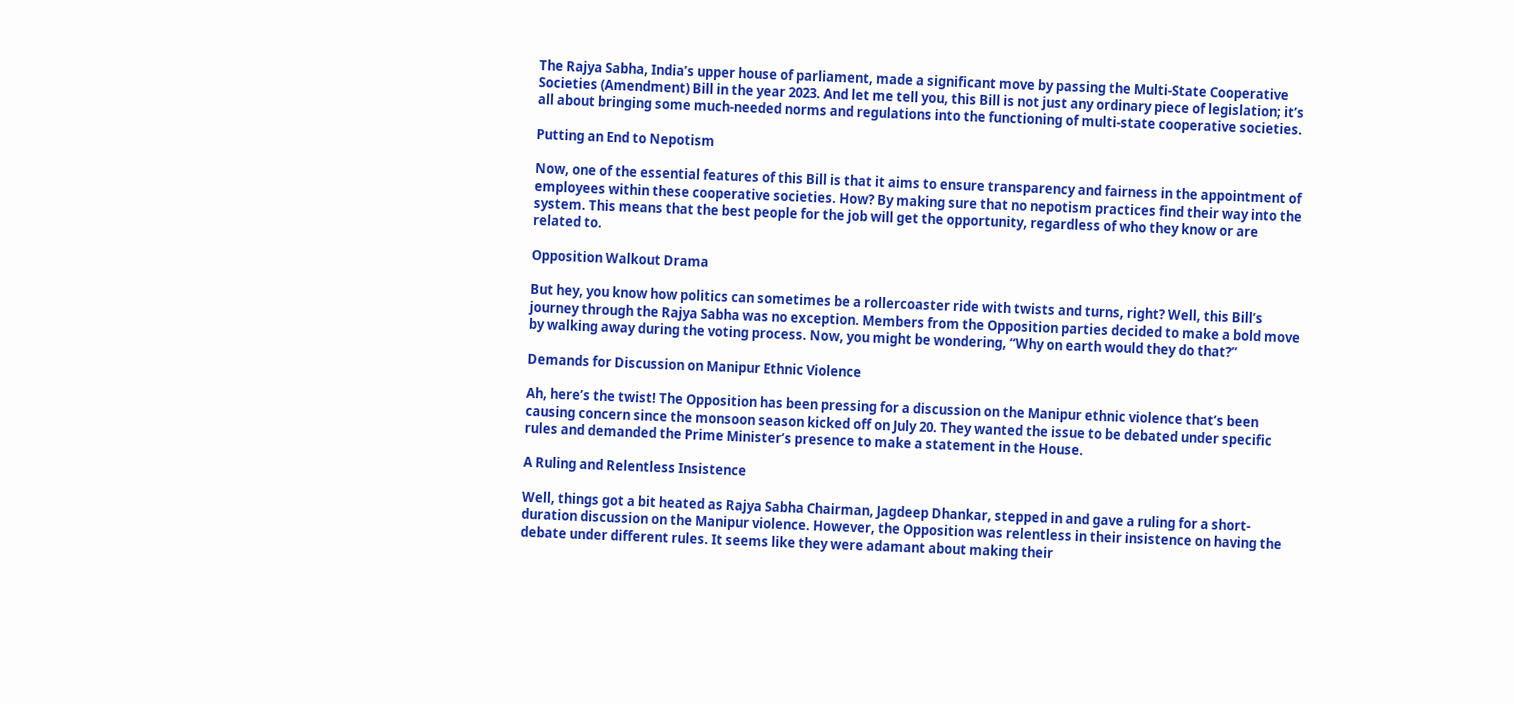The Rajya Sabha, India’s upper house of parliament, made a significant move by passing the Multi-State Cooperative Societies (Amendment) Bill in the year 2023. And let me tell you, this Bill is not just any ordinary piece of legislation; it’s all about bringing some much-needed norms and regulations into the functioning of multi-state cooperative societies.

Putting an End to Nepotism

Now, one of the essential features of this Bill is that it aims to ensure transparency and fairness in the appointment of employees within these cooperative societies. How? By making sure that no nepotism practices find their way into the system. This means that the best people for the job will get the opportunity, regardless of who they know or are related to.

Opposition Walkout Drama

But hey, you know how politics can sometimes be a rollercoaster ride with twists and turns, right? Well, this Bill’s journey through the Rajya Sabha was no exception. Members from the Opposition parties decided to make a bold move by walking away during the voting process. Now, you might be wondering, “Why on earth would they do that?”

Demands for Discussion on Manipur Ethnic Violence

Ah, here’s the twist! The Opposition has been pressing for a discussion on the Manipur ethnic violence that’s been causing concern since the monsoon season kicked off on July 20. They wanted the issue to be debated under specific rules and demanded the Prime Minister’s presence to make a statement in the House.

A Ruling and Relentless Insistence

Well, things got a bit heated as Rajya Sabha Chairman, Jagdeep Dhankar, stepped in and gave a ruling for a short-duration discussion on the Manipur violence. However, the Opposition was relentless in their insistence on having the debate under different rules. It seems like they were adamant about making their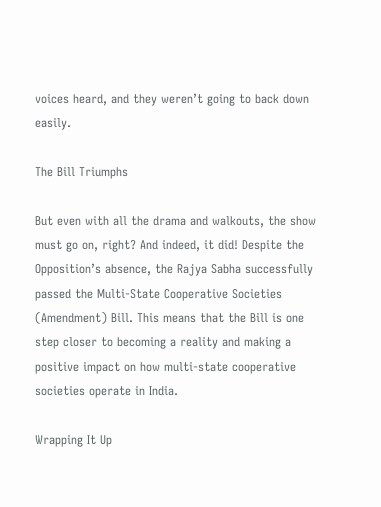voices heard, and they weren’t going to back down easily.

The Bill Triumphs

But even with all the drama and walkouts, the show must go on, right? And indeed, it did! Despite the Opposition’s absence, the Rajya Sabha successfully passed the Multi-State Cooperative Societies (Amendment) Bill. This means that the Bill is one step closer to becoming a reality and making a positive impact on how multi-state cooperative societies operate in India.

Wrapping It Up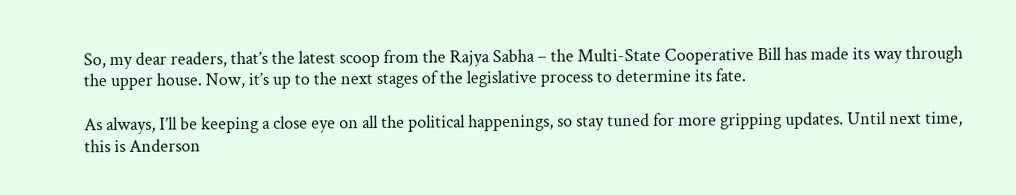So, my dear readers, that’s the latest scoop from the Rajya Sabha – the Multi-State Cooperative Bill has made its way through the upper house. Now, it’s up to the next stages of the legislative process to determine its fate.

As always, I’ll be keeping a close eye on all the political happenings, so stay tuned for more gripping updates. Until next time, this is Anderson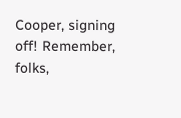Cooper, signing off! Remember, folks,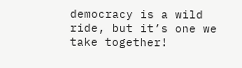democracy is a wild ride, but it’s one we take together!